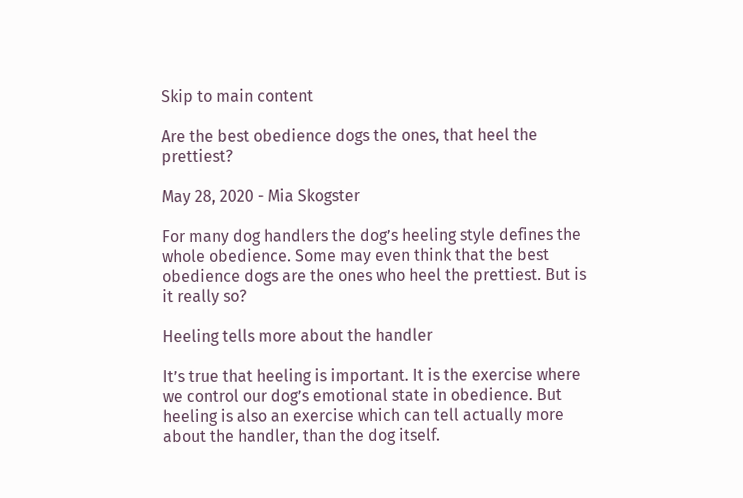Skip to main content

Are the best obedience dogs the ones, that heel the prettiest?

May 28, 2020 - Mia Skogster

For many dog handlers the dog’s heeling style defines the whole obedience. Some may even think that the best obedience dogs are the ones who heel the prettiest. But is it really so?

Heeling tells more about the handler

It’s true that heeling is important. It is the exercise where we control our dog’s emotional state in obedience. But heeling is also an exercise which can tell actually more about the handler, than the dog itself.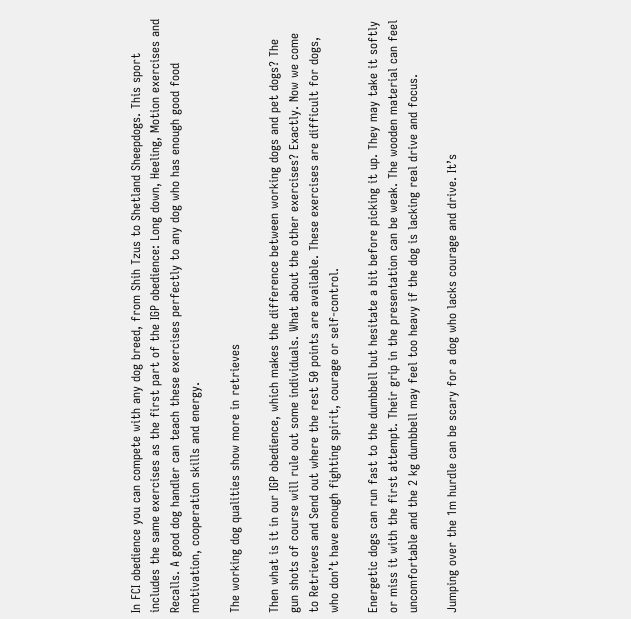In FCI obedience you can compete with any dog breed, from Shih Tzus to Shetland Sheepdogs. This sport includes the same exercises as the first part of the IGP obedience: Long down, Heeling, Motion exercises and Recalls. A good dog handler can teach these exercises perfectly to any dog who has enough good food motivation, cooperation skills and energy.

The working dog qualities show more in retrieves

Then what is it in our IGP obedience, which makes the difference between working dogs and pet dogs? The gun shots of course will rule out some individuals. What about the other exercises? Exactly. Now we come to Retrieves and Send out where the rest 50 points are available. These exercises are difficult for dogs, who don’t have enough fighting spirit, courage or self-control.

Energetic dogs can run fast to the dumbbell but hesitate a bit before picking it up. They may take it softly or miss it with the first attempt. Their grip in the presentation can be weak. The wooden material can feel uncomfortable and the 2 kg dumbbell may feel too heavy if the dog is lacking real drive and focus.

Jumping over the 1m hurdle can be scary for a dog who lacks courage and drive. It’s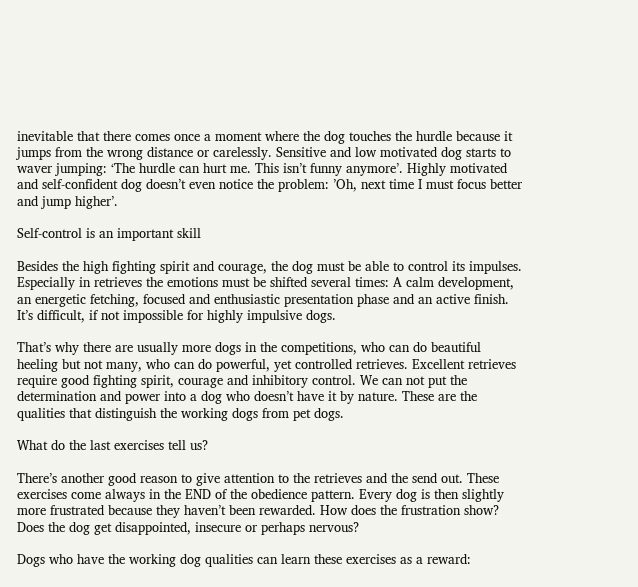inevitable that there comes once a moment where the dog touches the hurdle because it jumps from the wrong distance or carelessly. Sensitive and low motivated dog starts to waver jumping: ‘The hurdle can hurt me. This isn’t funny anymore’. Highly motivated and self-confident dog doesn’t even notice the problem: ’Oh, next time I must focus better and jump higher’.

Self-control is an important skill

Besides the high fighting spirit and courage, the dog must be able to control its impulses. Especially in retrieves the emotions must be shifted several times: A calm development, an energetic fetching, focused and enthusiastic presentation phase and an active finish. It’s difficult, if not impossible for highly impulsive dogs.

That’s why there are usually more dogs in the competitions, who can do beautiful heeling but not many, who can do powerful, yet controlled retrieves. Excellent retrieves require good fighting spirit, courage and inhibitory control. We can not put the determination and power into a dog who doesn’t have it by nature. These are the qualities that distinguish the working dogs from pet dogs.

What do the last exercises tell us?

There’s another good reason to give attention to the retrieves and the send out. These exercises come always in the END of the obedience pattern. Every dog is then slightly more frustrated because they haven’t been rewarded. How does the frustration show? Does the dog get disappointed, insecure or perhaps nervous?

Dogs who have the working dog qualities can learn these exercises as a reward: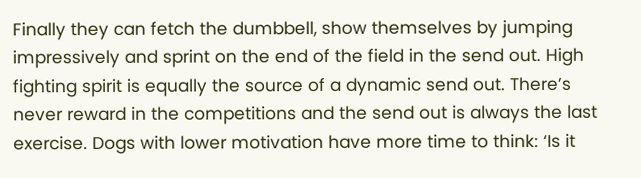Finally they can fetch the dumbbell, show themselves by jumping impressively and sprint on the end of the field in the send out. High fighting spirit is equally the source of a dynamic send out. There’s never reward in the competitions and the send out is always the last exercise. Dogs with lower motivation have more time to think: ‘Is it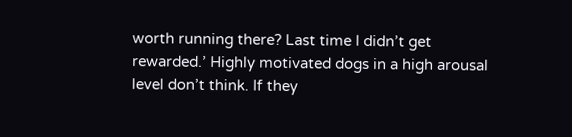worth running there? Last time I didn’t get rewarded.’ Highly motivated dogs in a high arousal level don’t think. If they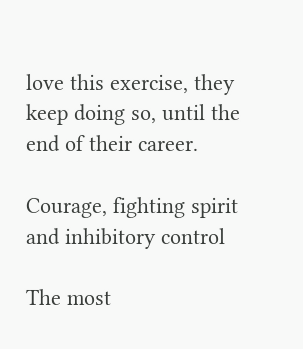love this exercise, they keep doing so, until the end of their career.

Courage, fighting spirit and inhibitory control

The most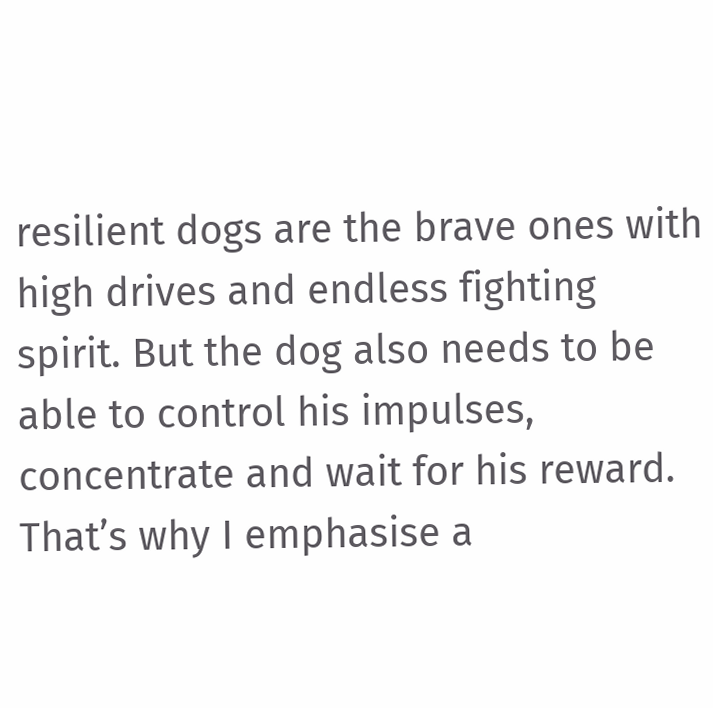resilient dogs are the brave ones with high drives and endless fighting spirit. But the dog also needs to be able to control his impulses, concentrate and wait for his reward. That’s why I emphasise a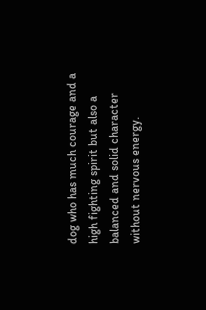dog who has much courage and a high fighting spirit but also a balanced and solid character without nervous energy.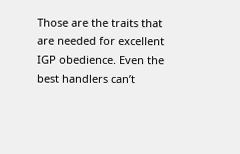Those are the traits that are needed for excellent IGP obedience. Even the best handlers can’t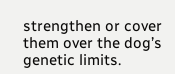strengthen or cover them over the dog’s genetic limits.